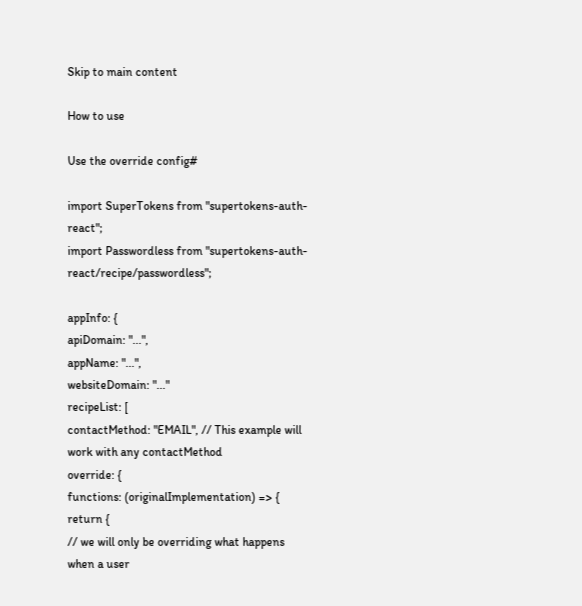Skip to main content

How to use

Use the override config#

import SuperTokens from "supertokens-auth-react";
import Passwordless from "supertokens-auth-react/recipe/passwordless";

appInfo: {
apiDomain: "...",
appName: "...",
websiteDomain: "..."
recipeList: [
contactMethod: "EMAIL", // This example will work with any contactMethod
override: {
functions: (originalImplementation) => {
return {
// we will only be overriding what happens when a user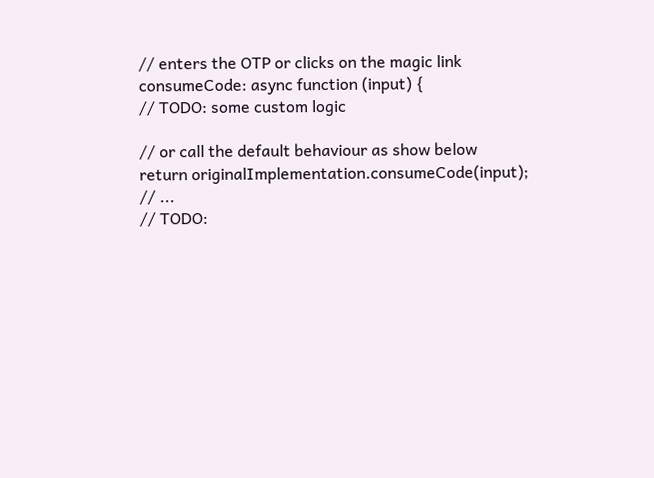// enters the OTP or clicks on the magic link
consumeCode: async function (input) {
// TODO: some custom logic

// or call the default behaviour as show below
return originalImplementation.consumeCode(input);
// ...
// TODO: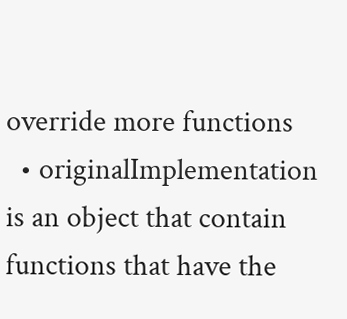override more functions
  • originalImplementation is an object that contain functions that have the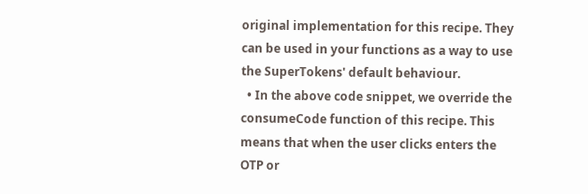original implementation for this recipe. They can be used in your functions as a way to use the SuperTokens' default behaviour.
  • In the above code snippet, we override the consumeCode function of this recipe. This means that when the user clicks enters the OTP or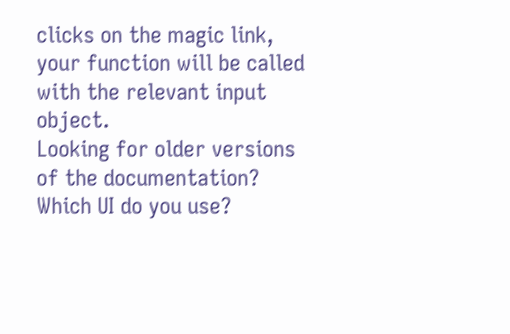clicks on the magic link, your function will be called with the relevant input object.
Looking for older versions of the documentation?
Which UI do you use?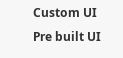Custom UI
Pre built UI